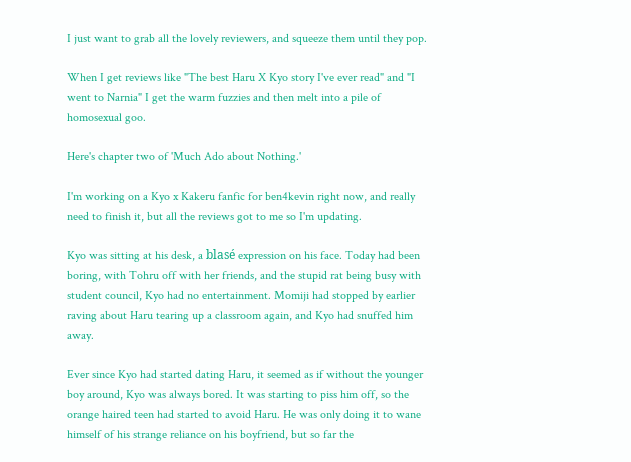I just want to grab all the lovely reviewers, and squeeze them until they pop.

When I get reviews like "The best Haru X Kyo story I've ever read" and "I went to Narnia" I get the warm fuzzies and then melt into a pile of homosexual goo.

Here's chapter two of 'Much Ado about Nothing.'

I'm working on a Kyo x Kakeru fanfic for ben4kevin right now, and really need to finish it, but all the reviews got to me so I'm updating.

Kyo was sitting at his desk, a blasé expression on his face. Today had been boring, with Tohru off with her friends, and the stupid rat being busy with student council, Kyo had no entertainment. Momiji had stopped by earlier raving about Haru tearing up a classroom again, and Kyo had snuffed him away.

Ever since Kyo had started dating Haru, it seemed as if without the younger boy around, Kyo was always bored. It was starting to piss him off, so the orange haired teen had started to avoid Haru. He was only doing it to wane himself of his strange reliance on his boyfriend, but so far the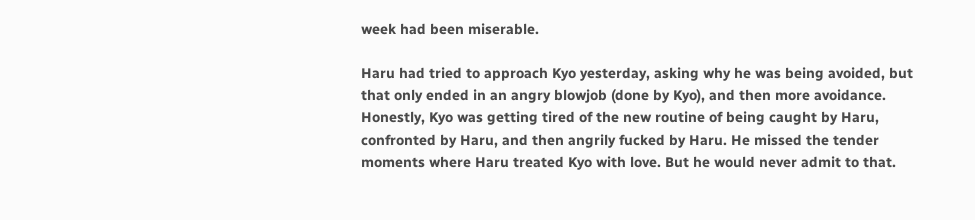week had been miserable.

Haru had tried to approach Kyo yesterday, asking why he was being avoided, but that only ended in an angry blowjob (done by Kyo), and then more avoidance. Honestly, Kyo was getting tired of the new routine of being caught by Haru, confronted by Haru, and then angrily fucked by Haru. He missed the tender moments where Haru treated Kyo with love. But he would never admit to that.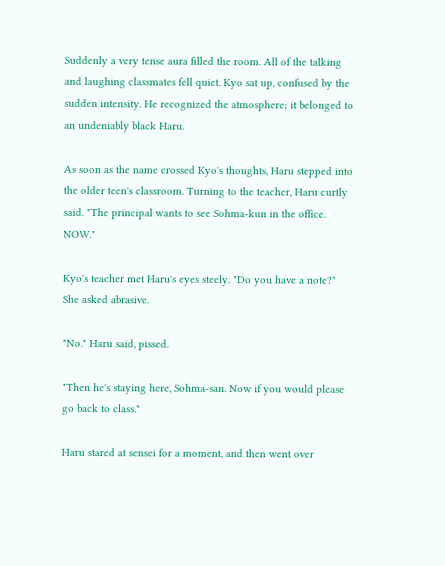Suddenly a very tense aura filled the room. All of the talking and laughing classmates fell quiet. Kyo sat up, confused by the sudden intensity. He recognized the atmosphere; it belonged to an undeniably black Haru.

As soon as the name crossed Kyo's thoughts, Haru stepped into the older teen's classroom. Turning to the teacher, Haru curtly said. "The principal wants to see Sohma-kun in the office. NOW."

Kyo's teacher met Haru's eyes steely. "Do you have a note?" She asked abrasive.

"No." Haru said, pissed.

"Then he's staying here, Sohma-san. Now if you would please go back to class."

Haru stared at sensei for a moment, and then went over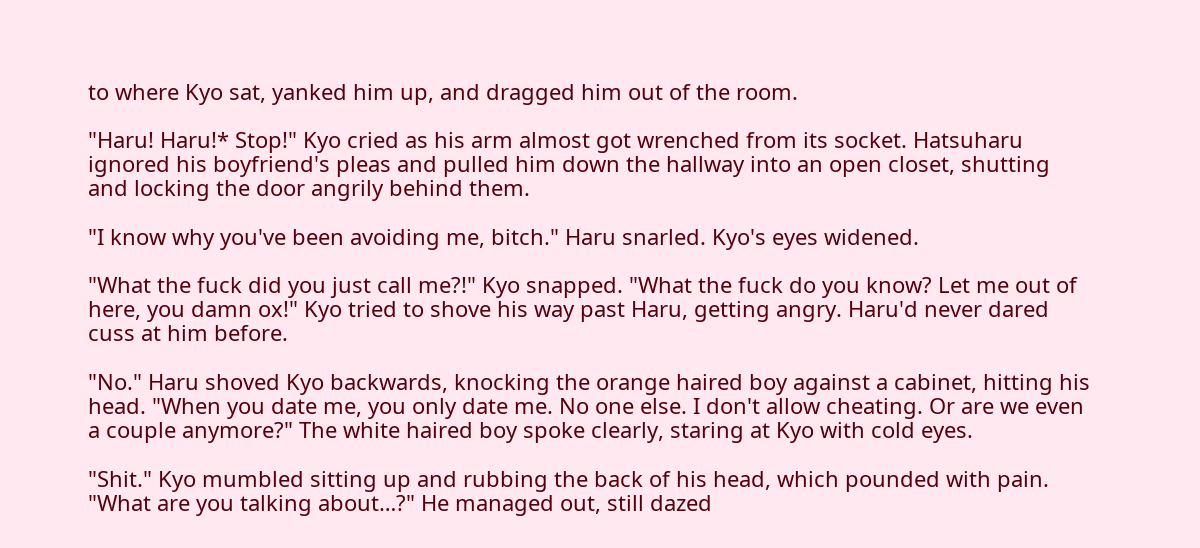to where Kyo sat, yanked him up, and dragged him out of the room.

"Haru! Haru!* Stop!" Kyo cried as his arm almost got wrenched from its socket. Hatsuharu ignored his boyfriend's pleas and pulled him down the hallway into an open closet, shutting and locking the door angrily behind them.

"I know why you've been avoiding me, bitch." Haru snarled. Kyo's eyes widened.

"What the fuck did you just call me?!" Kyo snapped. "What the fuck do you know? Let me out of here, you damn ox!" Kyo tried to shove his way past Haru, getting angry. Haru'd never dared cuss at him before.

"No." Haru shoved Kyo backwards, knocking the orange haired boy against a cabinet, hitting his head. "When you date me, you only date me. No one else. I don't allow cheating. Or are we even a couple anymore?" The white haired boy spoke clearly, staring at Kyo with cold eyes.

"Shit." Kyo mumbled sitting up and rubbing the back of his head, which pounded with pain. "What are you talking about…?" He managed out, still dazed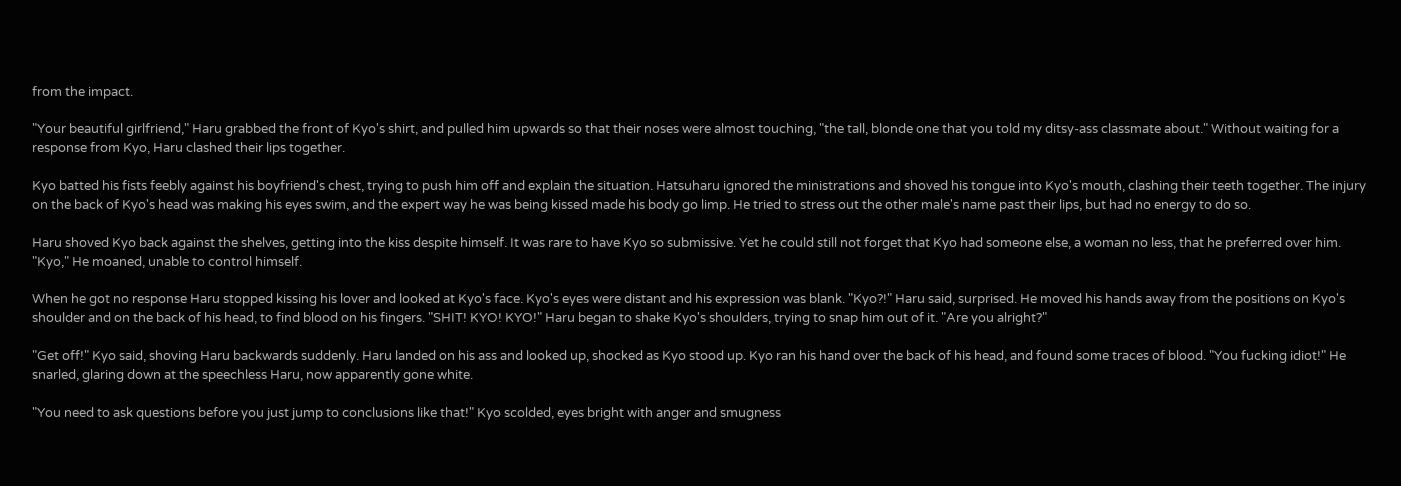from the impact.

"Your beautiful girlfriend," Haru grabbed the front of Kyo's shirt, and pulled him upwards so that their noses were almost touching, "the tall, blonde one that you told my ditsy-ass classmate about." Without waiting for a response from Kyo, Haru clashed their lips together.

Kyo batted his fists feebly against his boyfriend's chest, trying to push him off and explain the situation. Hatsuharu ignored the ministrations and shoved his tongue into Kyo's mouth, clashing their teeth together. The injury on the back of Kyo's head was making his eyes swim, and the expert way he was being kissed made his body go limp. He tried to stress out the other male's name past their lips, but had no energy to do so.

Haru shoved Kyo back against the shelves, getting into the kiss despite himself. It was rare to have Kyo so submissive. Yet he could still not forget that Kyo had someone else, a woman no less, that he preferred over him. "Kyo," He moaned, unable to control himself.

When he got no response Haru stopped kissing his lover and looked at Kyo's face. Kyo's eyes were distant and his expression was blank. "Kyo?!" Haru said, surprised. He moved his hands away from the positions on Kyo's shoulder and on the back of his head, to find blood on his fingers. "SHIT! KYO! KYO!" Haru began to shake Kyo's shoulders, trying to snap him out of it. "Are you alright?"

"Get off!" Kyo said, shoving Haru backwards suddenly. Haru landed on his ass and looked up, shocked as Kyo stood up. Kyo ran his hand over the back of his head, and found some traces of blood. "You fucking idiot!" He snarled, glaring down at the speechless Haru, now apparently gone white.

"You need to ask questions before you just jump to conclusions like that!" Kyo scolded, eyes bright with anger and smugness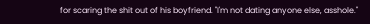for scaring the shit out of his boyfriend. "I'm not dating anyone else, asshole."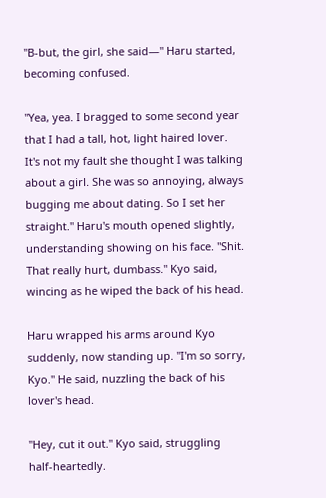"B-but, the girl, she said—" Haru started, becoming confused.

"Yea, yea. I bragged to some second year that I had a tall, hot, light haired lover. It's not my fault she thought I was talking about a girl. She was so annoying, always bugging me about dating. So I set her straight." Haru's mouth opened slightly, understanding showing on his face. "Shit. That really hurt, dumbass." Kyo said, wincing as he wiped the back of his head.

Haru wrapped his arms around Kyo suddenly, now standing up. "I'm so sorry, Kyo." He said, nuzzling the back of his lover's head.

"Hey, cut it out." Kyo said, struggling half-heartedly.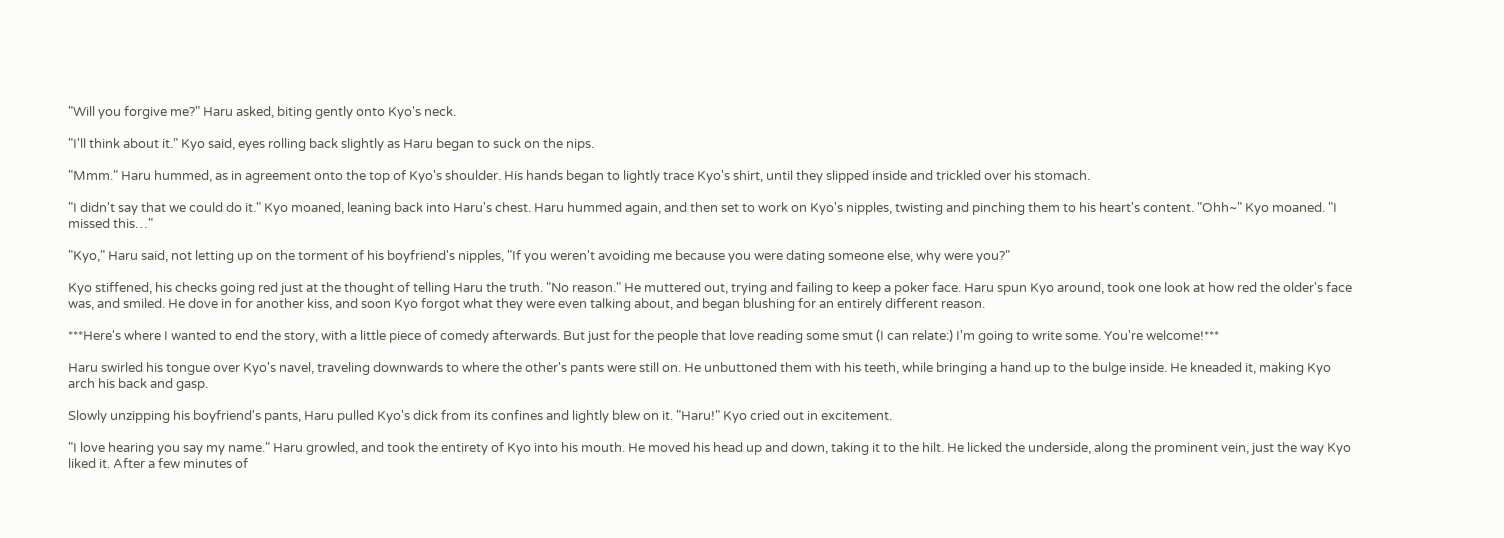"Will you forgive me?" Haru asked, biting gently onto Kyo's neck.

"I'll think about it." Kyo said, eyes rolling back slightly as Haru began to suck on the nips.

"Mmm." Haru hummed, as in agreement onto the top of Kyo's shoulder. His hands began to lightly trace Kyo's shirt, until they slipped inside and trickled over his stomach.

"I didn't say that we could do it." Kyo moaned, leaning back into Haru's chest. Haru hummed again, and then set to work on Kyo's nipples, twisting and pinching them to his heart's content. "Ohh~" Kyo moaned. "I missed this…"

"Kyo," Haru said, not letting up on the torment of his boyfriend's nipples, "If you weren't avoiding me because you were dating someone else, why were you?"

Kyo stiffened, his checks going red just at the thought of telling Haru the truth. "No reason." He muttered out, trying and failing to keep a poker face. Haru spun Kyo around, took one look at how red the older's face was, and smiled. He dove in for another kiss, and soon Kyo forgot what they were even talking about, and began blushing for an entirely different reason.

***Here's where I wanted to end the story, with a little piece of comedy afterwards. But just for the people that love reading some smut (I can relate:) I'm going to write some. You're welcome!***

Haru swirled his tongue over Kyo's navel, traveling downwards to where the other's pants were still on. He unbuttoned them with his teeth, while bringing a hand up to the bulge inside. He kneaded it, making Kyo arch his back and gasp.

Slowly unzipping his boyfriend's pants, Haru pulled Kyo's dick from its confines and lightly blew on it. "Haru!" Kyo cried out in excitement.

"I love hearing you say my name." Haru growled, and took the entirety of Kyo into his mouth. He moved his head up and down, taking it to the hilt. He licked the underside, along the prominent vein, just the way Kyo liked it. After a few minutes of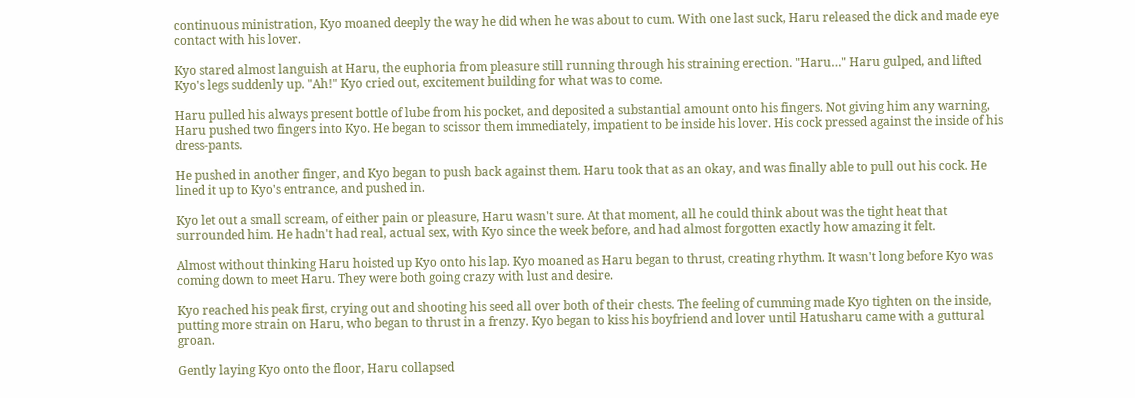continuous ministration, Kyo moaned deeply the way he did when he was about to cum. With one last suck, Haru released the dick and made eye contact with his lover.

Kyo stared almost languish at Haru, the euphoria from pleasure still running through his straining erection. "Haru…" Haru gulped, and lifted Kyo's legs suddenly up. "Ah!" Kyo cried out, excitement building for what was to come.

Haru pulled his always present bottle of lube from his pocket, and deposited a substantial amount onto his fingers. Not giving him any warning, Haru pushed two fingers into Kyo. He began to scissor them immediately, impatient to be inside his lover. His cock pressed against the inside of his dress-pants.

He pushed in another finger, and Kyo began to push back against them. Haru took that as an okay, and was finally able to pull out his cock. He lined it up to Kyo's entrance, and pushed in.

Kyo let out a small scream, of either pain or pleasure, Haru wasn't sure. At that moment, all he could think about was the tight heat that surrounded him. He hadn't had real, actual sex, with Kyo since the week before, and had almost forgotten exactly how amazing it felt.

Almost without thinking Haru hoisted up Kyo onto his lap. Kyo moaned as Haru began to thrust, creating rhythm. It wasn't long before Kyo was coming down to meet Haru. They were both going crazy with lust and desire.

Kyo reached his peak first, crying out and shooting his seed all over both of their chests. The feeling of cumming made Kyo tighten on the inside, putting more strain on Haru, who began to thrust in a frenzy. Kyo began to kiss his boyfriend and lover until Hatusharu came with a guttural groan.

Gently laying Kyo onto the floor, Haru collapsed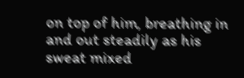on top of him, breathing in and out steadily as his sweat mixed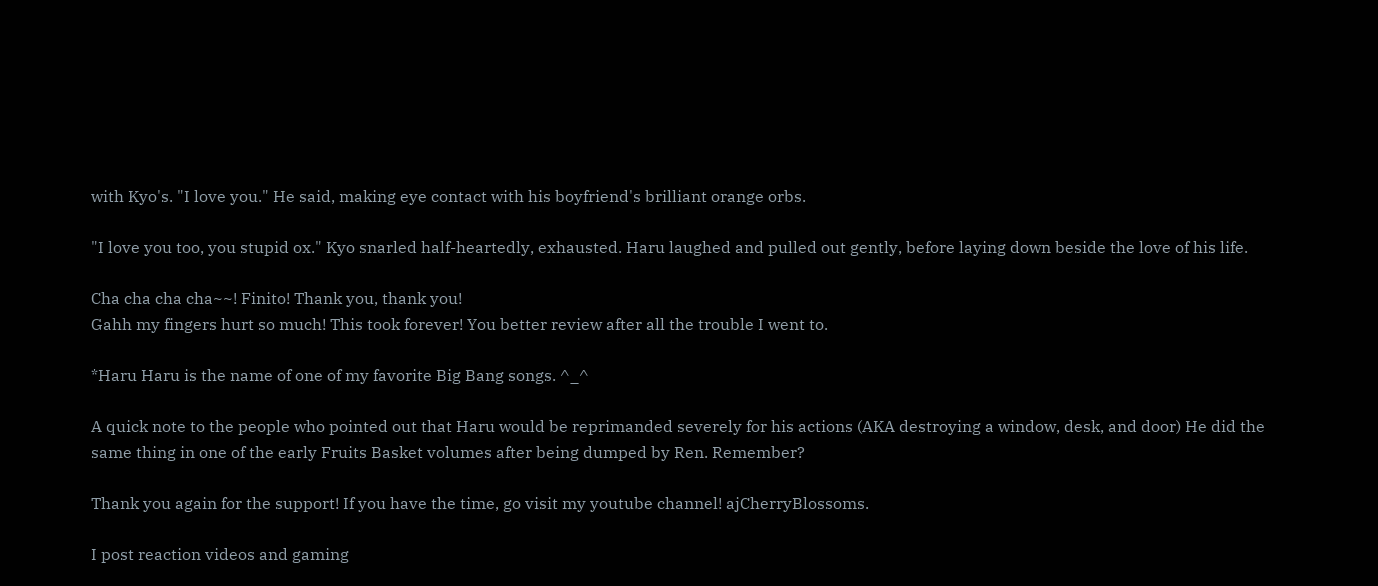with Kyo's. "I love you." He said, making eye contact with his boyfriend's brilliant orange orbs.

"I love you too, you stupid ox." Kyo snarled half-heartedly, exhausted. Haru laughed and pulled out gently, before laying down beside the love of his life.

Cha cha cha cha~~! Finito! Thank you, thank you!
Gahh my fingers hurt so much! This took forever! You better review after all the trouble I went to.

*Haru Haru is the name of one of my favorite Big Bang songs. ^_^

A quick note to the people who pointed out that Haru would be reprimanded severely for his actions (AKA destroying a window, desk, and door) He did the same thing in one of the early Fruits Basket volumes after being dumped by Ren. Remember?

Thank you again for the support! If you have the time, go visit my youtube channel! ajCherryBlossoms.

I post reaction videos and gaming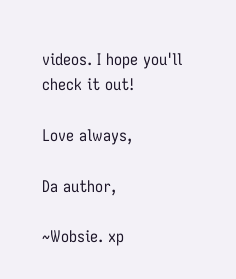videos. I hope you'll check it out!

Love always,

Da author,

~Wobsie. xp